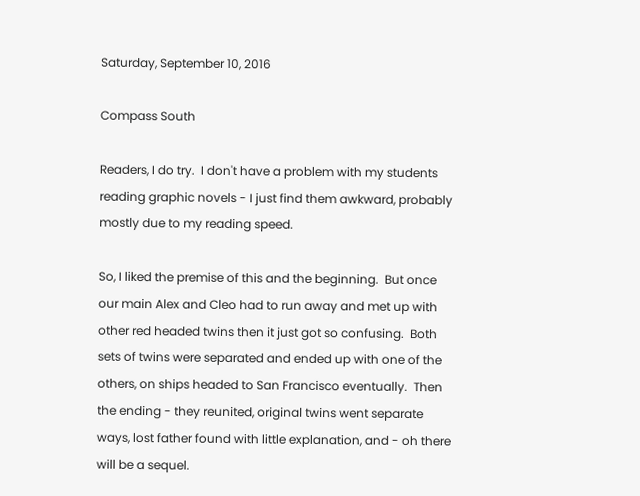Saturday, September 10, 2016

Compass South

Readers, I do try.  I don't have a problem with my students reading graphic novels - I just find them awkward, probably mostly due to my reading speed.

So, I liked the premise of this and the beginning.  But once our main Alex and Cleo had to run away and met up with other red headed twins then it just got so confusing.  Both sets of twins were separated and ended up with one of the others, on ships headed to San Francisco eventually.  Then the ending - they reunited, original twins went separate ways, lost father found with little explanation, and - oh there will be a sequel.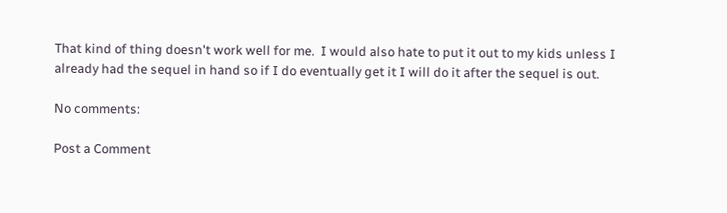That kind of thing doesn't work well for me.  I would also hate to put it out to my kids unless I already had the sequel in hand so if I do eventually get it I will do it after the sequel is out.

No comments:

Post a Comment